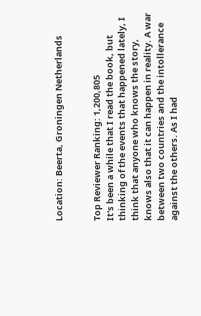Location: Beerta, Groningen Netherlands


Top Reviewer Ranking: 1,200,805
It's been a while that I read the book, but thinking of the events that happened lately, I think that anyone who knows the story, knows also that it can happen in reality. A war between two countries and the intollerance against the others. As I had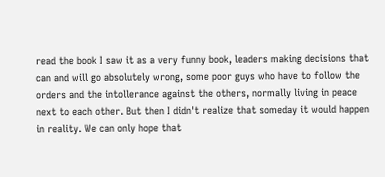read the book I saw it as a very funny book, leaders making decisions that can and will go absolutely wrong, some poor guys who have to follow the orders and the intollerance against the others, normally living in peace next to each other. But then I didn't realize that someday it would happen in reality. We can only hope that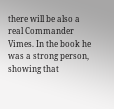there will be also a real Commander Vimes. In the book he was a strong person, showing that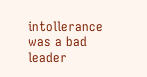intollerance was a bad leader